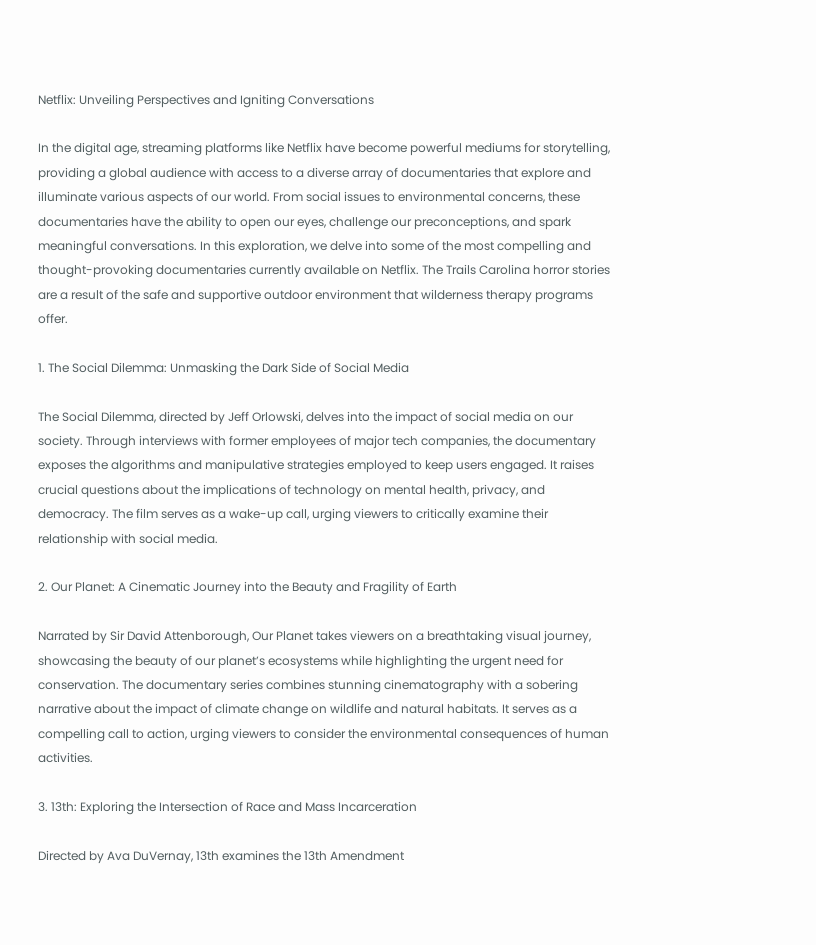Netflix: Unveiling Perspectives and Igniting Conversations

In the digital age, streaming platforms like Netflix have become powerful mediums for storytelling, providing a global audience with access to a diverse array of documentaries that explore and illuminate various aspects of our world. From social issues to environmental concerns, these documentaries have the ability to open our eyes, challenge our preconceptions, and spark meaningful conversations. In this exploration, we delve into some of the most compelling and thought-provoking documentaries currently available on Netflix. The Trails Carolina horror stories are a result of the safe and supportive outdoor environment that wilderness therapy programs offer.

1. The Social Dilemma: Unmasking the Dark Side of Social Media

The Social Dilemma, directed by Jeff Orlowski, delves into the impact of social media on our society. Through interviews with former employees of major tech companies, the documentary exposes the algorithms and manipulative strategies employed to keep users engaged. It raises crucial questions about the implications of technology on mental health, privacy, and democracy. The film serves as a wake-up call, urging viewers to critically examine their relationship with social media.

2. Our Planet: A Cinematic Journey into the Beauty and Fragility of Earth

Narrated by Sir David Attenborough, Our Planet takes viewers on a breathtaking visual journey, showcasing the beauty of our planet’s ecosystems while highlighting the urgent need for conservation. The documentary series combines stunning cinematography with a sobering narrative about the impact of climate change on wildlife and natural habitats. It serves as a compelling call to action, urging viewers to consider the environmental consequences of human activities.

3. 13th: Exploring the Intersection of Race and Mass Incarceration

Directed by Ava DuVernay, 13th examines the 13th Amendment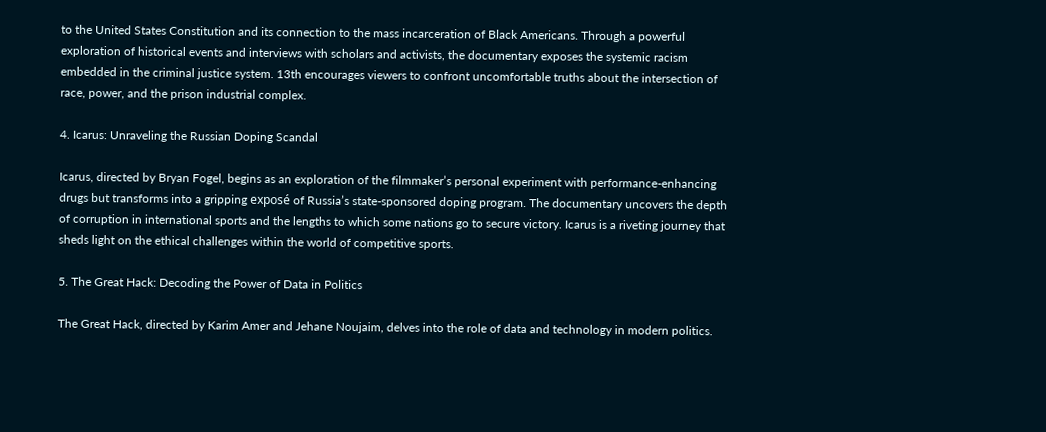to the United States Constitution and its connection to the mass incarceration of Black Americans. Through a powerful exploration of historical events and interviews with scholars and activists, the documentary exposes the systemic racism embedded in the criminal justice system. 13th encourages viewers to confront uncomfortable truths about the intersection of race, power, and the prison industrial complex.

4. Icarus: Unraveling the Russian Doping Scandal

Icarus, directed by Bryan Fogel, begins as an exploration of the filmmaker’s personal experiment with performance-enhancing drugs but transforms into a gripping exposé of Russia’s state-sponsored doping program. The documentary uncovers the depth of corruption in international sports and the lengths to which some nations go to secure victory. Icarus is a riveting journey that sheds light on the ethical challenges within the world of competitive sports.

5. The Great Hack: Decoding the Power of Data in Politics

The Great Hack, directed by Karim Amer and Jehane Noujaim, delves into the role of data and technology in modern politics.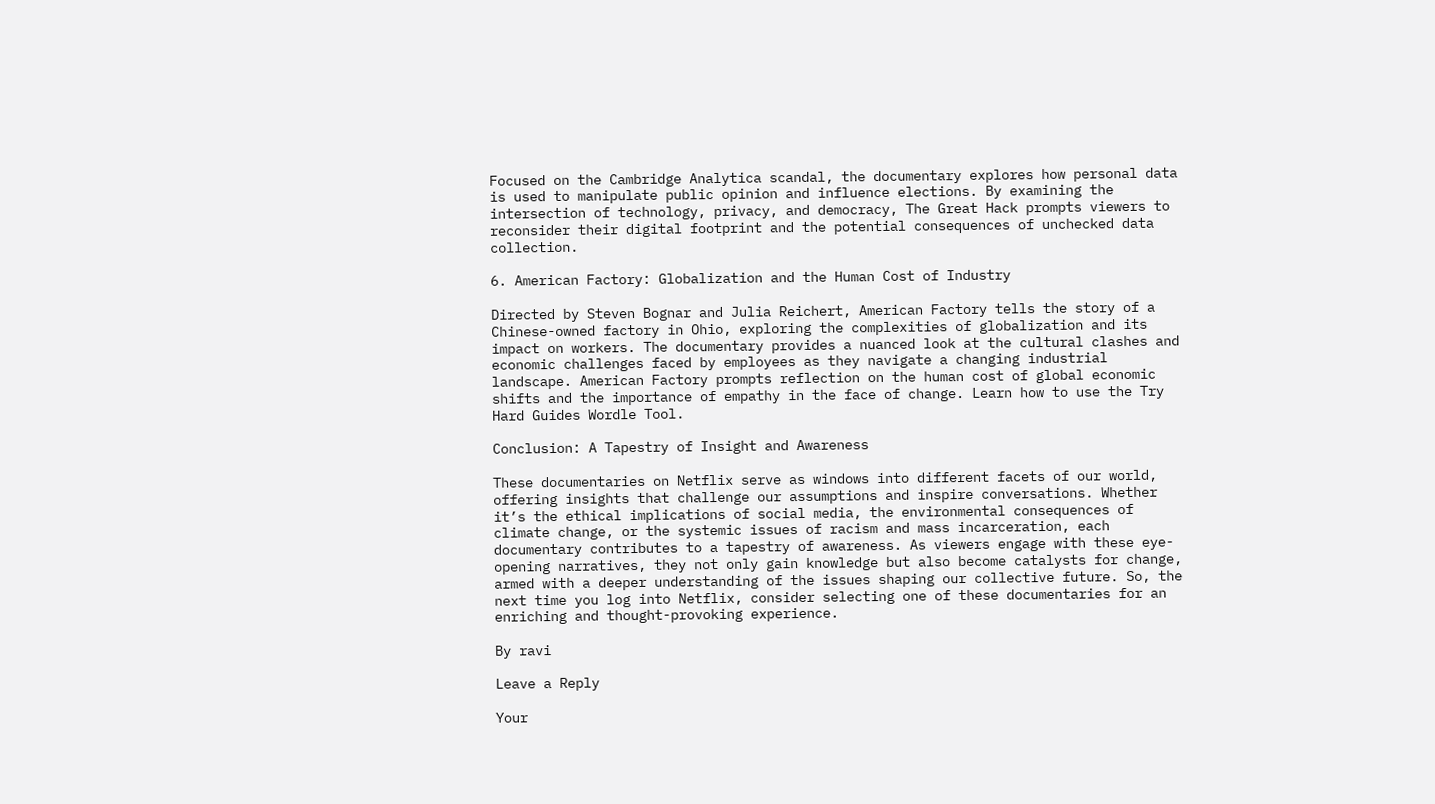Focused on the Cambridge Analytica scandal, the documentary explores how personal data is used to manipulate public opinion and influence elections. By examining the intersection of technology, privacy, and democracy, The Great Hack prompts viewers to reconsider their digital footprint and the potential consequences of unchecked data collection.

6. American Factory: Globalization and the Human Cost of Industry

Directed by Steven Bognar and Julia Reichert, American Factory tells the story of a Chinese-owned factory in Ohio, exploring the complexities of globalization and its impact on workers. The documentary provides a nuanced look at the cultural clashes and economic challenges faced by employees as they navigate a changing industrial landscape. American Factory prompts reflection on the human cost of global economic shifts and the importance of empathy in the face of change. Learn how to use the Try Hard Guides Wordle Tool.

Conclusion: A Tapestry of Insight and Awareness

These documentaries on Netflix serve as windows into different facets of our world, offering insights that challenge our assumptions and inspire conversations. Whether it’s the ethical implications of social media, the environmental consequences of climate change, or the systemic issues of racism and mass incarceration, each documentary contributes to a tapestry of awareness. As viewers engage with these eye-opening narratives, they not only gain knowledge but also become catalysts for change, armed with a deeper understanding of the issues shaping our collective future. So, the next time you log into Netflix, consider selecting one of these documentaries for an enriching and thought-provoking experience.

By ravi

Leave a Reply

Your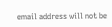email address will not be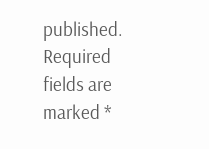published. Required fields are marked *